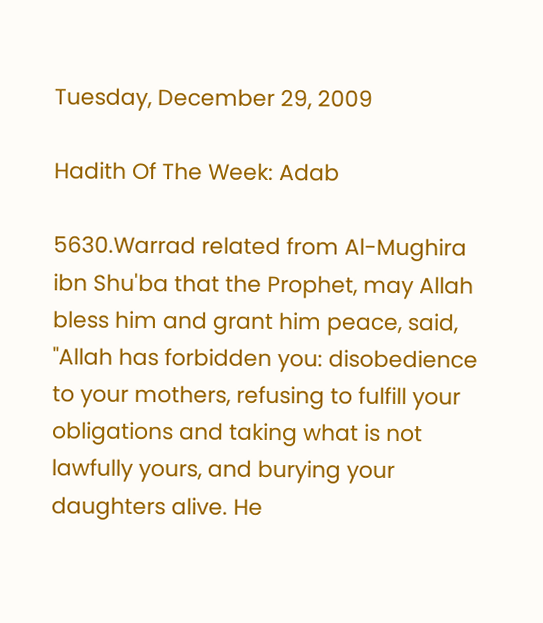Tuesday, December 29, 2009

Hadith Of The Week: Adab

5630.Warrad related from Al-Mughira ibn Shu'ba that the Prophet, may Allah bless him and grant him peace, said, "Allah has forbidden you: disobedience to your mothers, refusing to fulfill your obligations and taking what is not lawfully yours, and burying your daughters alive. He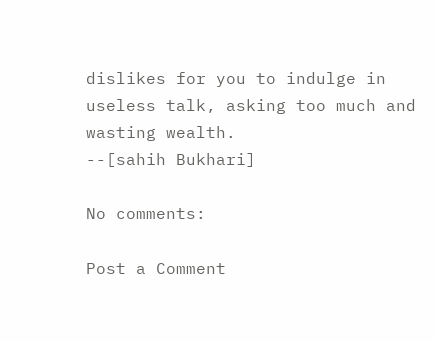dislikes for you to indulge in useless talk, asking too much and wasting wealth.
--[sahih Bukhari]

No comments:

Post a Comment